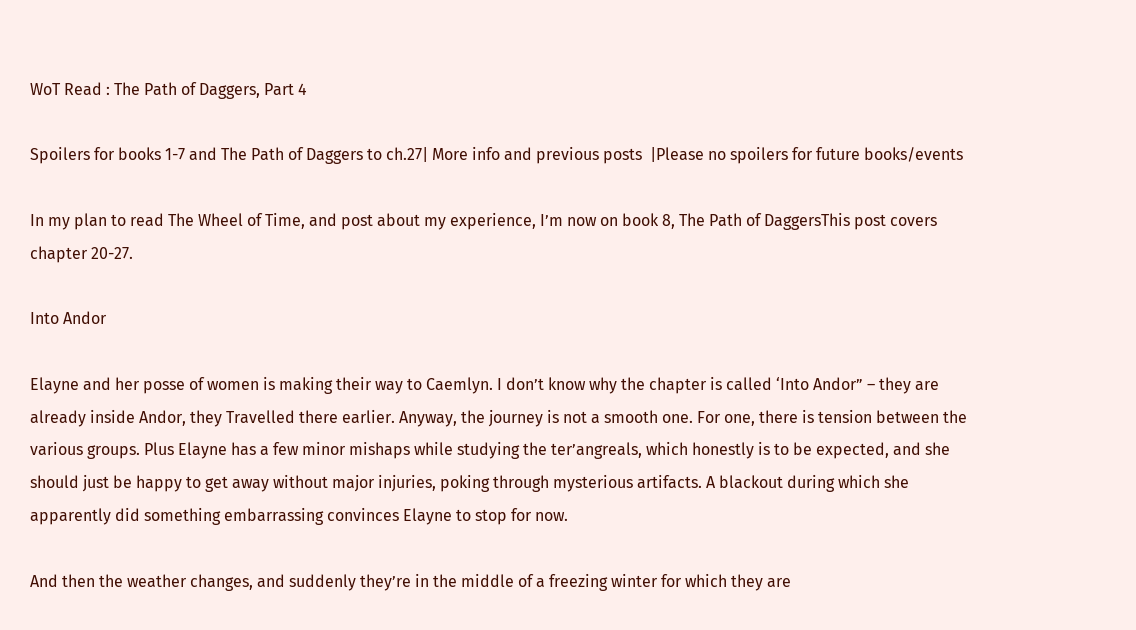WoT Read : The Path of Daggers, Part 4

Spoilers for books 1-7 and The Path of Daggers to ch.27| More info and previous posts  |Please no spoilers for future books/events

In my plan to read The Wheel of Time, and post about my experience, I’m now on book 8, The Path of DaggersThis post covers chapter 20-27.

Into Andor

Elayne and her posse of women is making their way to Caemlyn. I don’t know why the chapter is called ‘Into Andor” – they are already inside Andor, they Travelled there earlier. Anyway, the journey is not a smooth one. For one, there is tension between the various groups. Plus Elayne has a few minor mishaps while studying the ter’angreals, which honestly is to be expected, and she should just be happy to get away without major injuries, poking through mysterious artifacts. A blackout during which she apparently did something embarrassing convinces Elayne to stop for now.

And then the weather changes, and suddenly they’re in the middle of a freezing winter for which they are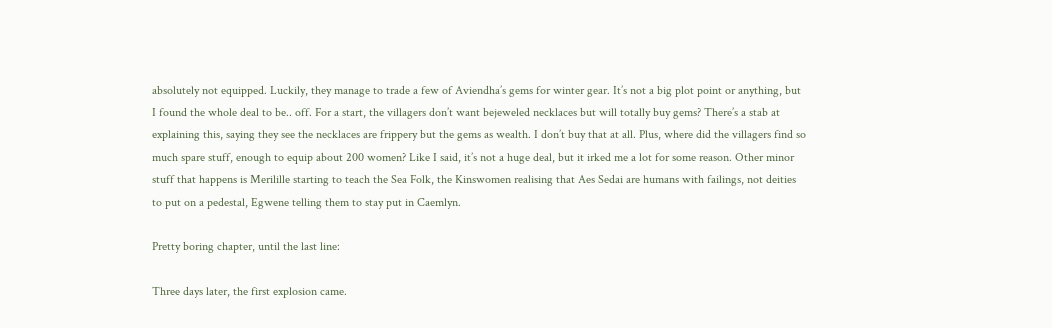absolutely not equipped. Luckily, they manage to trade a few of Aviendha’s gems for winter gear. It’s not a big plot point or anything, but I found the whole deal to be.. off. For a start, the villagers don’t want bejeweled necklaces but will totally buy gems? There’s a stab at explaining this, saying they see the necklaces are frippery but the gems as wealth. I don’t buy that at all. Plus, where did the villagers find so much spare stuff, enough to equip about 200 women? Like I said, it’s not a huge deal, but it irked me a lot for some reason. Other minor stuff that happens is Merilille starting to teach the Sea Folk, the Kinswomen realising that Aes Sedai are humans with failings, not deities to put on a pedestal, Egwene telling them to stay put in Caemlyn.

Pretty boring chapter, until the last line:

Three days later, the first explosion came.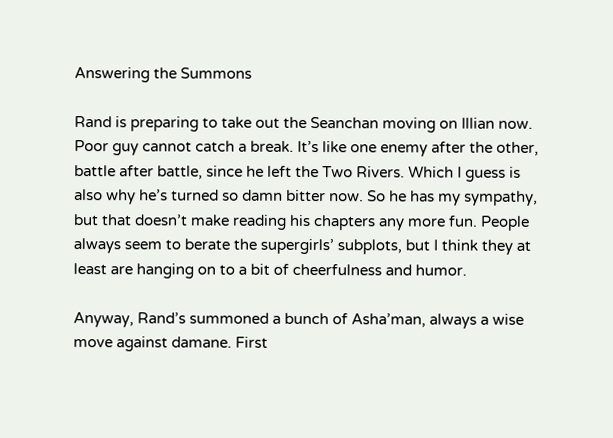Answering the Summons

Rand is preparing to take out the Seanchan moving on Illian now. Poor guy cannot catch a break. It’s like one enemy after the other, battle after battle, since he left the Two Rivers. Which I guess is also why he’s turned so damn bitter now. So he has my sympathy, but that doesn’t make reading his chapters any more fun. People always seem to berate the supergirls’ subplots, but I think they at least are hanging on to a bit of cheerfulness and humor.

Anyway, Rand’s summoned a bunch of Asha’man, always a wise move against damane. First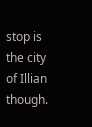stop is the city of Illian though.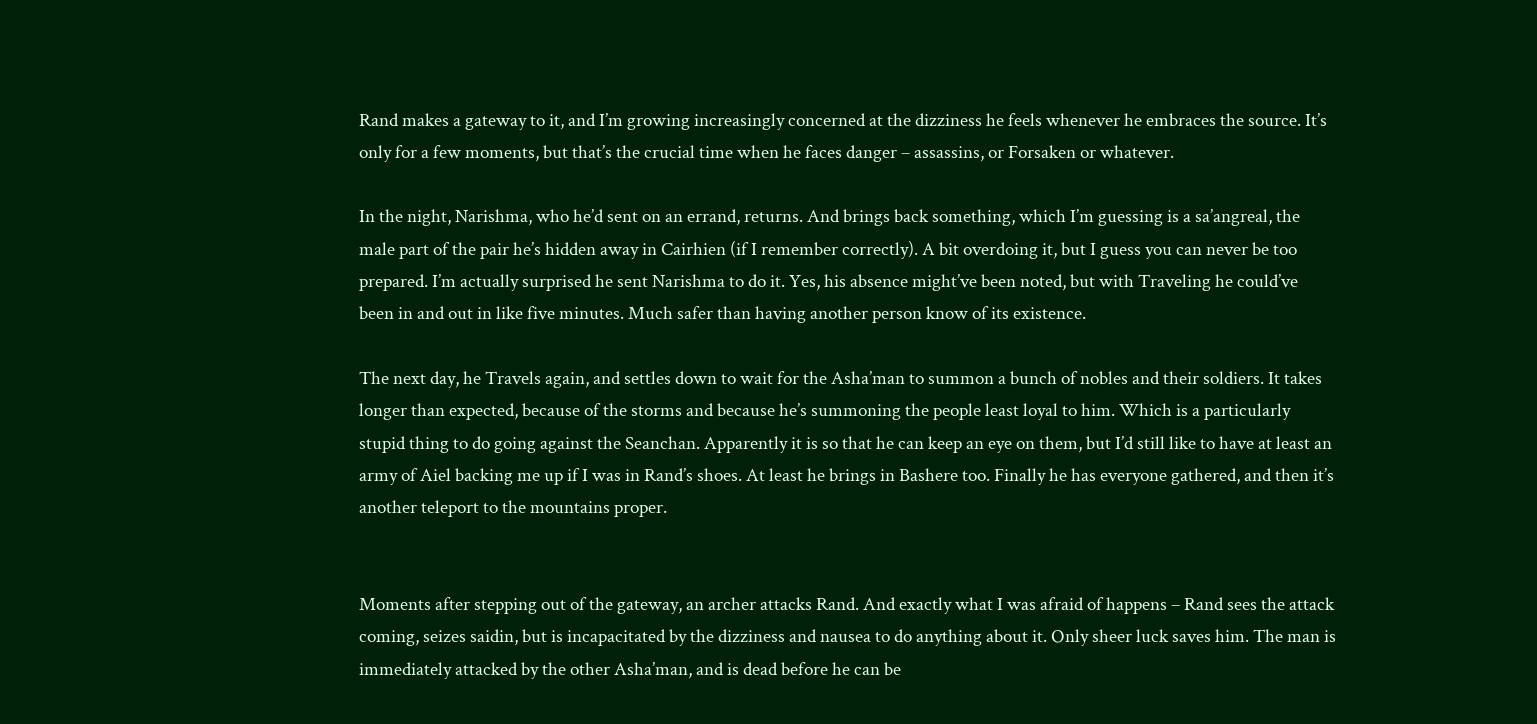Rand makes a gateway to it, and I’m growing increasingly concerned at the dizziness he feels whenever he embraces the source. It’s only for a few moments, but that’s the crucial time when he faces danger – assassins, or Forsaken or whatever.

In the night, Narishma, who he’d sent on an errand, returns. And brings back something, which I’m guessing is a sa’angreal, the male part of the pair he’s hidden away in Cairhien (if I remember correctly). A bit overdoing it, but I guess you can never be too prepared. I’m actually surprised he sent Narishma to do it. Yes, his absence might’ve been noted, but with Traveling he could’ve been in and out in like five minutes. Much safer than having another person know of its existence.

The next day, he Travels again, and settles down to wait for the Asha’man to summon a bunch of nobles and their soldiers. It takes longer than expected, because of the storms and because he’s summoning the people least loyal to him. Which is a particularly stupid thing to do going against the Seanchan. Apparently it is so that he can keep an eye on them, but I’d still like to have at least an army of Aiel backing me up if I was in Rand’s shoes. At least he brings in Bashere too. Finally he has everyone gathered, and then it’s another teleport to the mountains proper.


Moments after stepping out of the gateway, an archer attacks Rand. And exactly what I was afraid of happens – Rand sees the attack coming, seizes saidin, but is incapacitated by the dizziness and nausea to do anything about it. Only sheer luck saves him. The man is immediately attacked by the other Asha’man, and is dead before he can be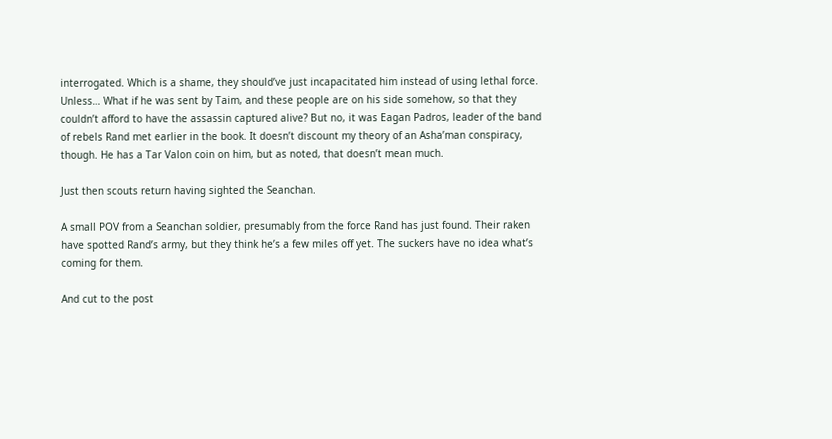interrogated. Which is a shame, they should’ve just incapacitated him instead of using lethal force. Unless… What if he was sent by Taim, and these people are on his side somehow, so that they couldn’t afford to have the assassin captured alive? But no, it was Eagan Padros, leader of the band of rebels Rand met earlier in the book. It doesn’t discount my theory of an Asha’man conspiracy, though. He has a Tar Valon coin on him, but as noted, that doesn’t mean much.

Just then scouts return having sighted the Seanchan.

A small POV from a Seanchan soldier, presumably from the force Rand has just found. Their raken have spotted Rand’s army, but they think he’s a few miles off yet. The suckers have no idea what’s coming for them.

And cut to the post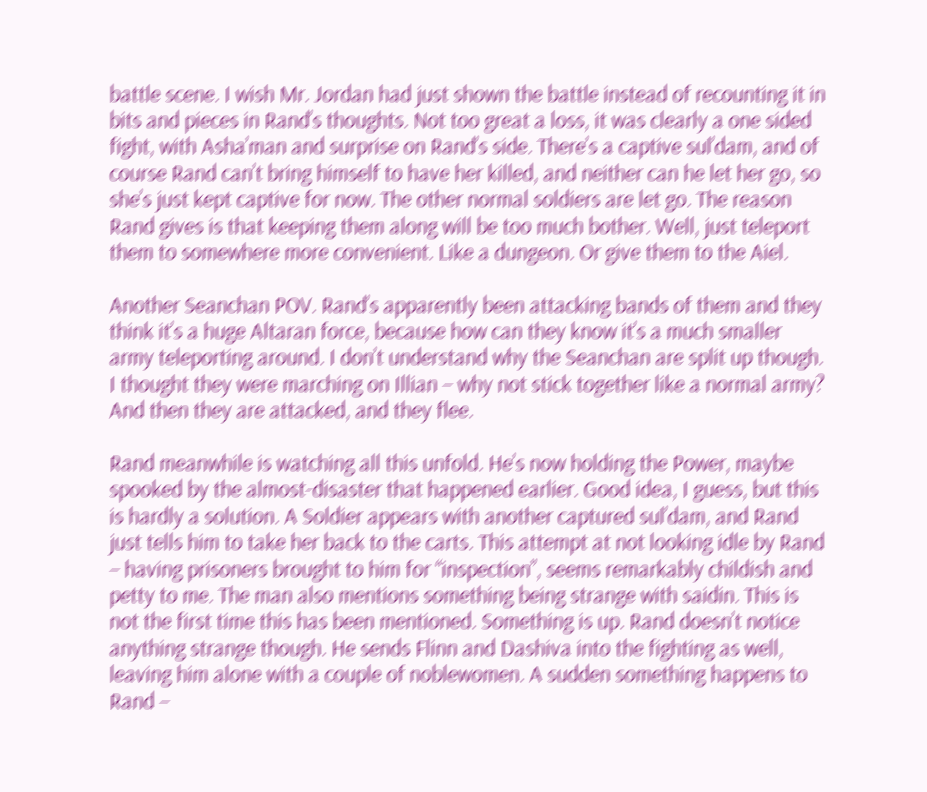battle scene. I wish Mr. Jordan had just shown the battle instead of recounting it in bits and pieces in Rand’s thoughts. Not too great a loss, it was clearly a one sided fight, with Asha’man and surprise on Rand’s side. There’s a captive sul’dam, and of course Rand can’t bring himself to have her killed, and neither can he let her go, so she’s just kept captive for now. The other normal soldiers are let go. The reason Rand gives is that keeping them along will be too much bother. Well, just teleport them to somewhere more convenient. Like a dungeon. Or give them to the Aiel.

Another Seanchan POV. Rand’s apparently been attacking bands of them and they think it’s a huge Altaran force, because how can they know it’s a much smaller army teleporting around. I don’t understand why the Seanchan are split up though. I thought they were marching on Illian – why not stick together like a normal army? And then they are attacked, and they flee.

Rand meanwhile is watching all this unfold. He’s now holding the Power, maybe spooked by the almost-disaster that happened earlier. Good idea, I guess, but this is hardly a solution. A Soldier appears with another captured sul’dam, and Rand just tells him to take her back to the carts. This attempt at not looking idle by Rand – having prisoners brought to him for “inspection”, seems remarkably childish and petty to me. The man also mentions something being strange with saidin. This is not the first time this has been mentioned. Something is up. Rand doesn’t notice anything strange though. He sends Flinn and Dashiva into the fighting as well, leaving him alone with a couple of noblewomen. A sudden something happens to Rand –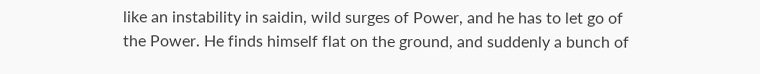like an instability in saidin, wild surges of Power, and he has to let go of the Power. He finds himself flat on the ground, and suddenly a bunch of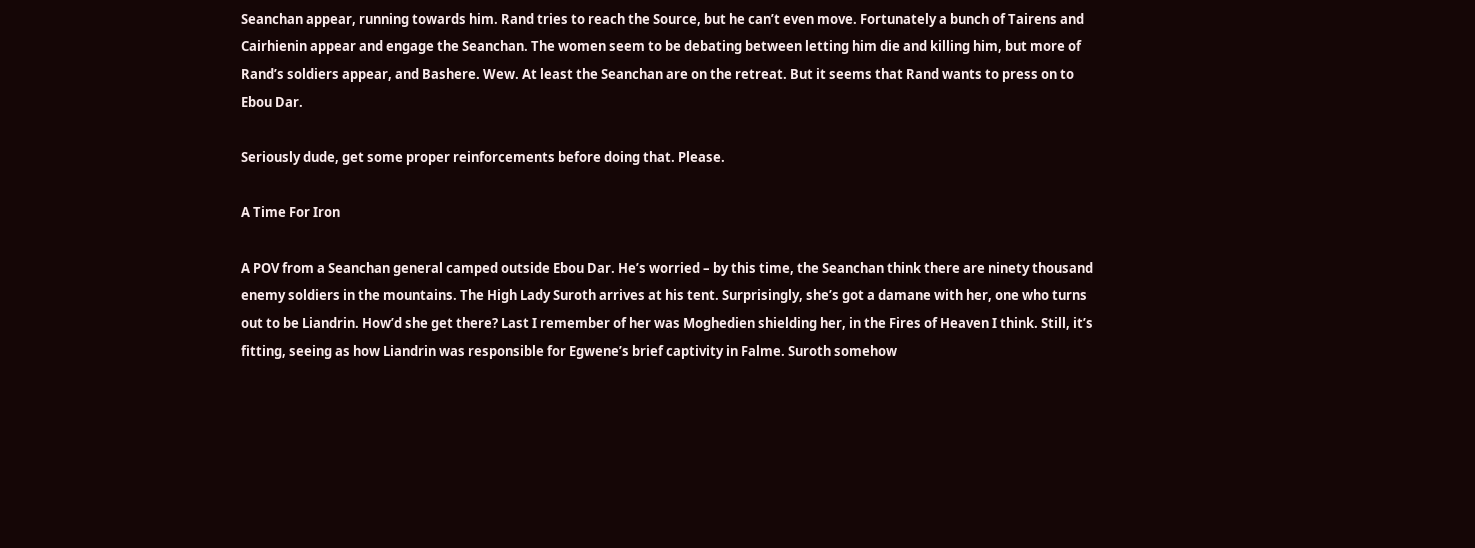Seanchan appear, running towards him. Rand tries to reach the Source, but he can’t even move. Fortunately a bunch of Tairens and Cairhienin appear and engage the Seanchan. The women seem to be debating between letting him die and killing him, but more of Rand’s soldiers appear, and Bashere. Wew. At least the Seanchan are on the retreat. But it seems that Rand wants to press on to Ebou Dar.

Seriously dude, get some proper reinforcements before doing that. Please.

A Time For Iron

A POV from a Seanchan general camped outside Ebou Dar. He’s worried – by this time, the Seanchan think there are ninety thousand enemy soldiers in the mountains. The High Lady Suroth arrives at his tent. Surprisingly, she’s got a damane with her, one who turns out to be Liandrin. How’d she get there? Last I remember of her was Moghedien shielding her, in the Fires of Heaven I think. Still, it’s fitting, seeing as how Liandrin was responsible for Egwene’s brief captivity in Falme. Suroth somehow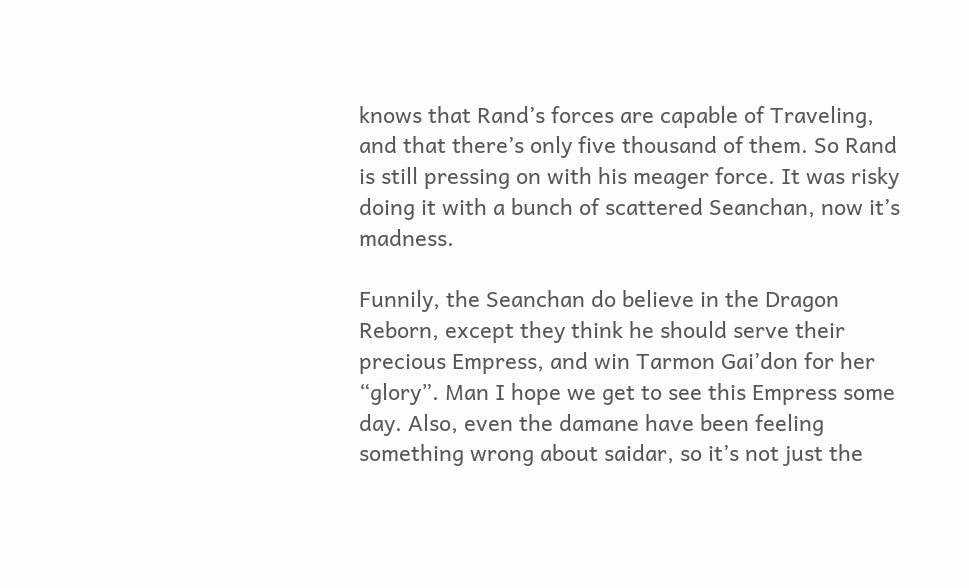knows that Rand’s forces are capable of Traveling, and that there’s only five thousand of them. So Rand is still pressing on with his meager force. It was risky doing it with a bunch of scattered Seanchan, now it’s madness.

Funnily, the Seanchan do believe in the Dragon Reborn, except they think he should serve their precious Empress, and win Tarmon Gai’don for her “glory”. Man I hope we get to see this Empress some day. Also, even the damane have been feeling something wrong about saidar, so it’s not just the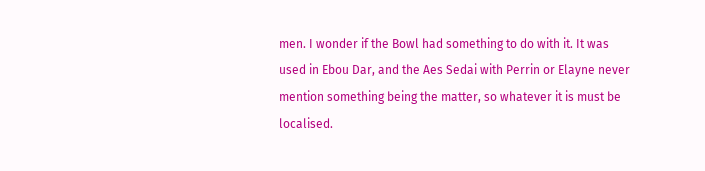men. I wonder if the Bowl had something to do with it. It was used in Ebou Dar, and the Aes Sedai with Perrin or Elayne never mention something being the matter, so whatever it is must be localised.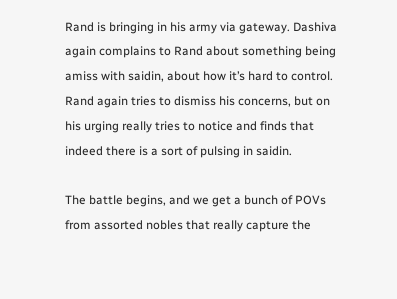Rand is bringing in his army via gateway. Dashiva again complains to Rand about something being amiss with saidin, about how it’s hard to control. Rand again tries to dismiss his concerns, but on his urging really tries to notice and finds that indeed there is a sort of pulsing in saidin.

The battle begins, and we get a bunch of POVs from assorted nobles that really capture the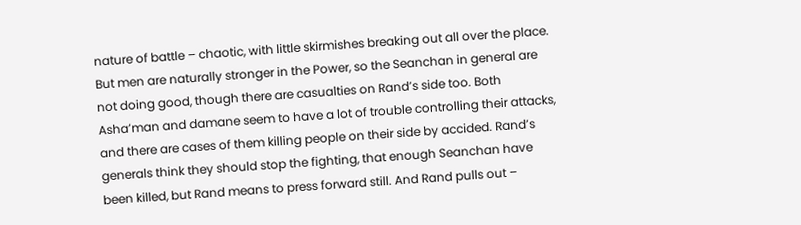nature of battle – chaotic, with little skirmishes breaking out all over the place. But men are naturally stronger in the Power, so the Seanchan in general are not doing good, though there are casualties on Rand’s side too. Both Asha’man and damane seem to have a lot of trouble controlling their attacks, and there are cases of them killing people on their side by accided. Rand’s generals think they should stop the fighting, that enough Seanchan have been killed, but Rand means to press forward still. And Rand pulls out –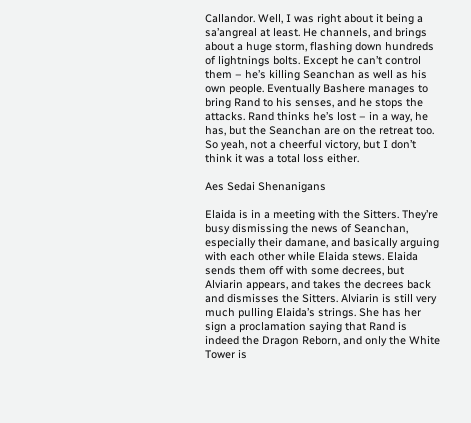Callandor. Well, I was right about it being a sa’angreal at least. He channels, and brings about a huge storm, flashing down hundreds of lightnings bolts. Except he can’t control them – he’s killing Seanchan as well as his own people. Eventually Bashere manages to bring Rand to his senses, and he stops the attacks. Rand thinks he’s lost – in a way, he has, but the Seanchan are on the retreat too. So yeah, not a cheerful victory, but I don’t think it was a total loss either.

Aes Sedai Shenanigans

Elaida is in a meeting with the Sitters. They’re busy dismissing the news of Seanchan, especially their damane, and basically arguing with each other while Elaida stews. Elaida sends them off with some decrees, but Alviarin appears, and takes the decrees back and dismisses the Sitters. Alviarin is still very much pulling Elaida’s strings. She has her sign a proclamation saying that Rand is indeed the Dragon Reborn, and only the White Tower is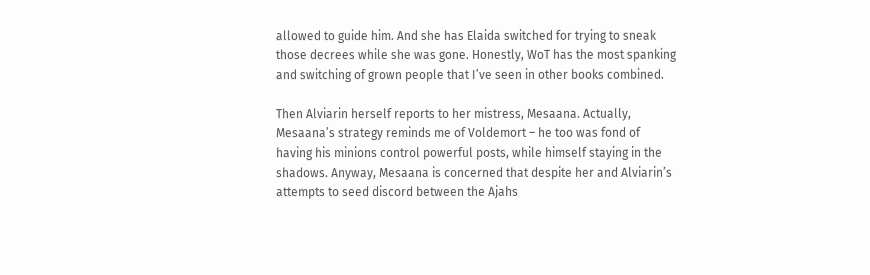allowed to guide him. And she has Elaida switched for trying to sneak those decrees while she was gone. Honestly, WoT has the most spanking and switching of grown people that I’ve seen in other books combined.

Then Alviarin herself reports to her mistress, Mesaana. Actually, Mesaana’s strategy reminds me of Voldemort – he too was fond of having his minions control powerful posts, while himself staying in the shadows. Anyway, Mesaana is concerned that despite her and Alviarin’s attempts to seed discord between the Ajahs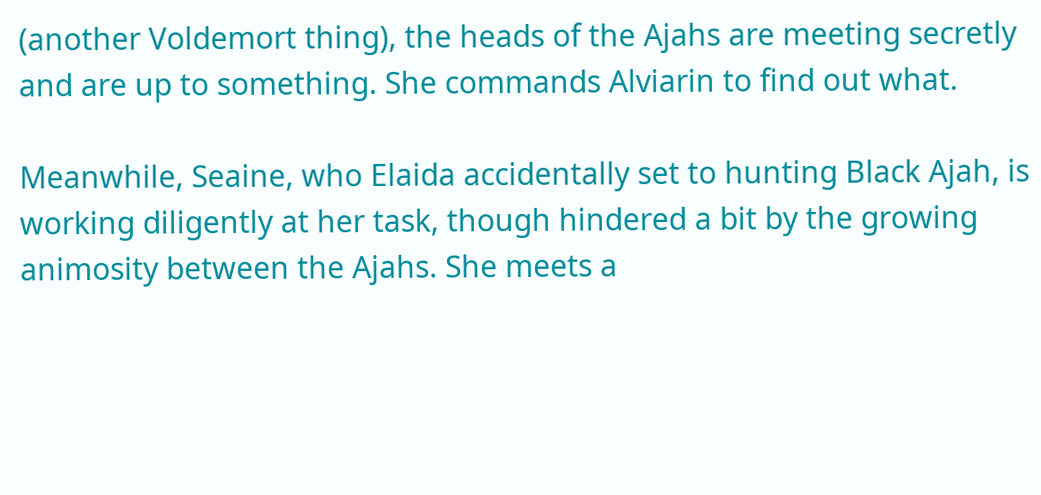(another Voldemort thing), the heads of the Ajahs are meeting secretly and are up to something. She commands Alviarin to find out what.

Meanwhile, Seaine, who Elaida accidentally set to hunting Black Ajah, is working diligently at her task, though hindered a bit by the growing animosity between the Ajahs. She meets a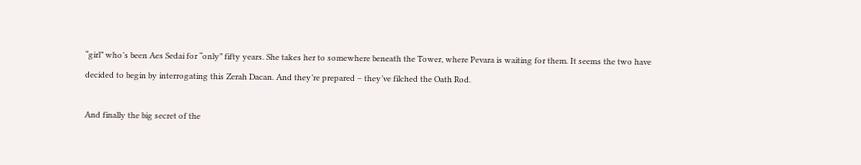“girl” who’s been Aes Sedai for “only” fifty years. She takes her to somewhere beneath the Tower, where Pevara is waiting for them. It seems the two have decided to begin by interrogating this Zerah Dacan. And they’re prepared – they’ve filched the Oath Rod.

And finally the big secret of the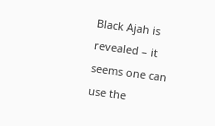Black Ajah is revealed – it seems one can use the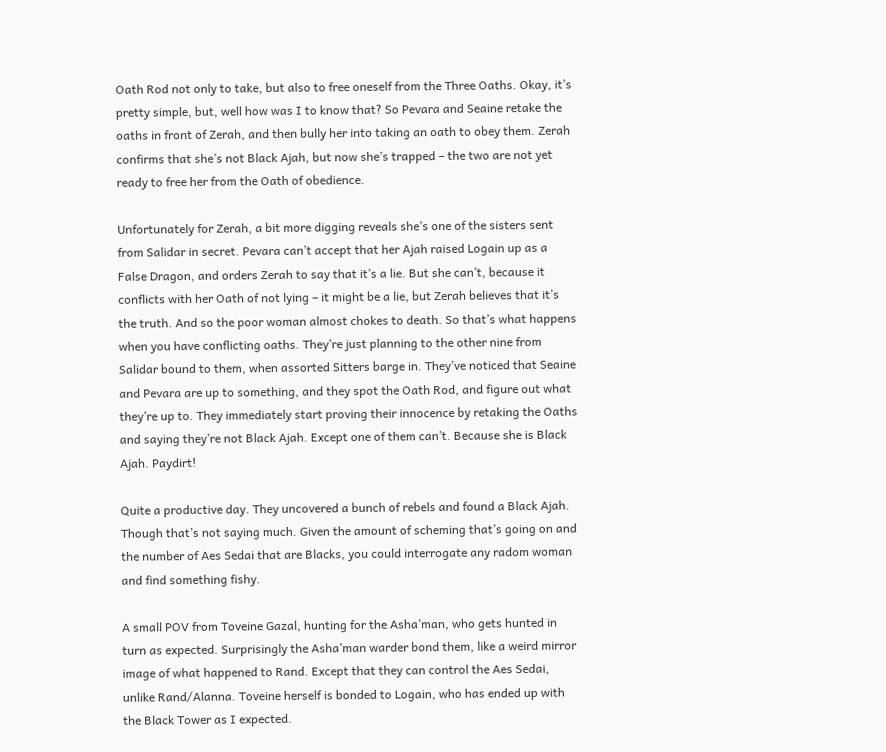Oath Rod not only to take, but also to free oneself from the Three Oaths. Okay, it’s pretty simple, but, well how was I to know that? So Pevara and Seaine retake the oaths in front of Zerah, and then bully her into taking an oath to obey them. Zerah confirms that she’s not Black Ajah, but now she’s trapped – the two are not yet ready to free her from the Oath of obedience.

Unfortunately for Zerah, a bit more digging reveals she’s one of the sisters sent from Salidar in secret. Pevara can’t accept that her Ajah raised Logain up as a False Dragon, and orders Zerah to say that it’s a lie. But she can’t, because it conflicts with her Oath of not lying – it might be a lie, but Zerah believes that it’s the truth. And so the poor woman almost chokes to death. So that’s what happens when you have conflicting oaths. They’re just planning to the other nine from Salidar bound to them, when assorted Sitters barge in. They’ve noticed that Seaine and Pevara are up to something, and they spot the Oath Rod, and figure out what they’re up to. They immediately start proving their innocence by retaking the Oaths and saying they’re not Black Ajah. Except one of them can’t. Because she is Black  Ajah. Paydirt!

Quite a productive day. They uncovered a bunch of rebels and found a Black Ajah. Though that’s not saying much. Given the amount of scheming that’s going on and the number of Aes Sedai that are Blacks, you could interrogate any radom woman and find something fishy.

A small POV from Toveine Gazal, hunting for the Asha’man, who gets hunted in turn as expected. Surprisingly the Asha’man warder bond them, like a weird mirror image of what happened to Rand. Except that they can control the Aes Sedai, unlike Rand/Alanna. Toveine herself is bonded to Logain, who has ended up with the Black Tower as I expected.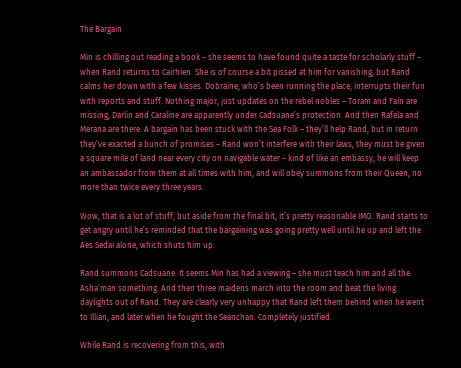The Bargain

Min is chilling out reading a book – she seems to have found quite a taste for scholarly stuff – when Rand returns to Cairhien. She is of course a bit pissed at him for vanishing, but Rand calms her down with a few kisses. Dobraine, who’s been running the place, interrupts their fun with reports and stuff. Nothing major, just updates on the rebel nobles – Toram and Fain are missing, Darlin and Caraline are apparently under Cadsuane’s protection. And then Rafela and Merana are there. A bargain has been stuck with the Sea Folk – they’ll help Rand, but in return they’ve exacted a bunch of promises – Rand won’t interfere with their laws, they must be given a square mile of land near every city on navigable water – kind of like an embassy, he will keep an ambassador from them at all times with him, and will obey summons from their Queen, no more than twice every three years.

Wow, that is a lot of stuff, but aside from the final bit, it’s pretty reasonable IMO. Rand starts to get angry until he’s reminded that the bargaining was going pretty well until he up and left the Aes Sedai alone, which shuts him up.

Rand summons Cadsuane. It seems Min has had a viewing – she must teach him and all the Asha’man something. And then three maidens march into the room and beat the living daylights out of Rand. They are clearly very unhappy that Rand left them behind when he went to Illian, and later when he fought the Seanchan. Completely justified.

While Rand is recovering from this, with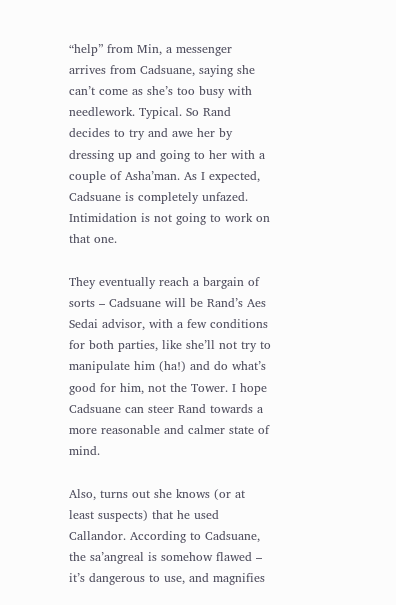“help” from Min, a messenger arrives from Cadsuane, saying she can’t come as she’s too busy with needlework. Typical. So Rand decides to try and awe her by dressing up and going to her with a couple of Asha’man. As I expected, Cadsuane is completely unfazed. Intimidation is not going to work on that one.

They eventually reach a bargain of sorts – Cadsuane will be Rand’s Aes Sedai advisor, with a few conditions for both parties, like she’ll not try to manipulate him (ha!) and do what’s good for him, not the Tower. I hope Cadsuane can steer Rand towards a more reasonable and calmer state of mind.

Also, turns out she knows (or at least suspects) that he used Callandor. According to Cadsuane, the sa’angreal is somehow flawed – it’s dangerous to use, and magnifies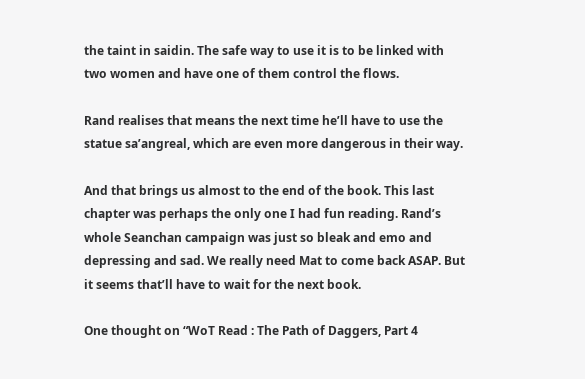the taint in saidin. The safe way to use it is to be linked with two women and have one of them control the flows.

Rand realises that means the next time he’ll have to use the statue sa’angreal, which are even more dangerous in their way.

And that brings us almost to the end of the book. This last chapter was perhaps the only one I had fun reading. Rand’s whole Seanchan campaign was just so bleak and emo and depressing and sad. We really need Mat to come back ASAP. But it seems that’ll have to wait for the next book.

One thought on “WoT Read : The Path of Daggers, Part 4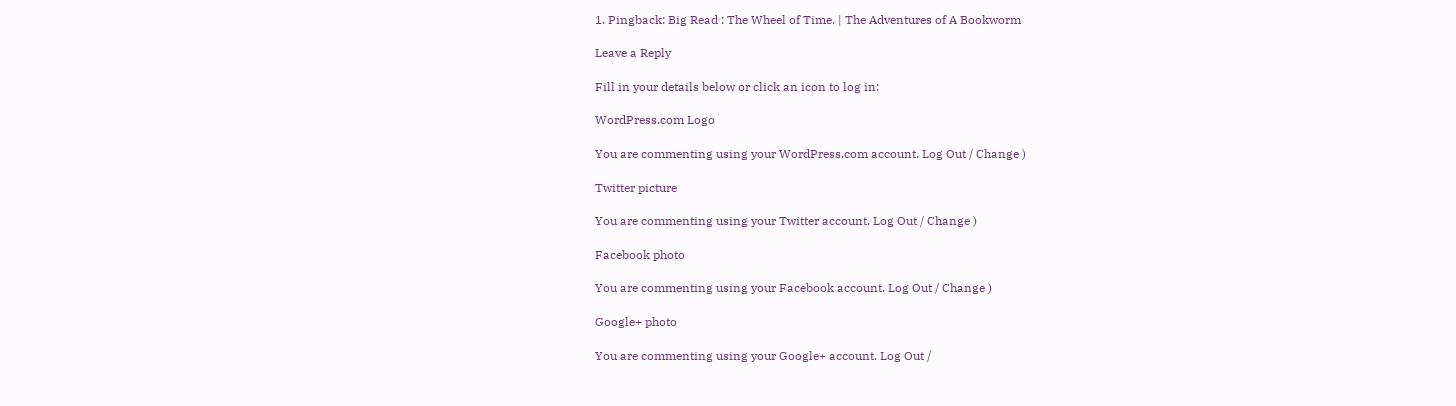1. Pingback: Big Read : The Wheel of Time. | The Adventures of A Bookworm

Leave a Reply

Fill in your details below or click an icon to log in:

WordPress.com Logo

You are commenting using your WordPress.com account. Log Out / Change )

Twitter picture

You are commenting using your Twitter account. Log Out / Change )

Facebook photo

You are commenting using your Facebook account. Log Out / Change )

Google+ photo

You are commenting using your Google+ account. Log Out /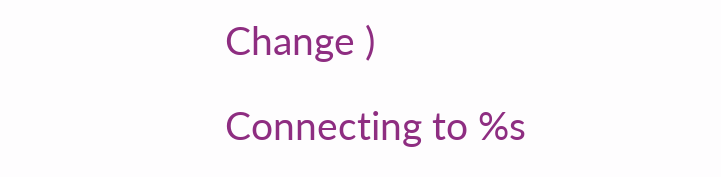Change )

Connecting to %s